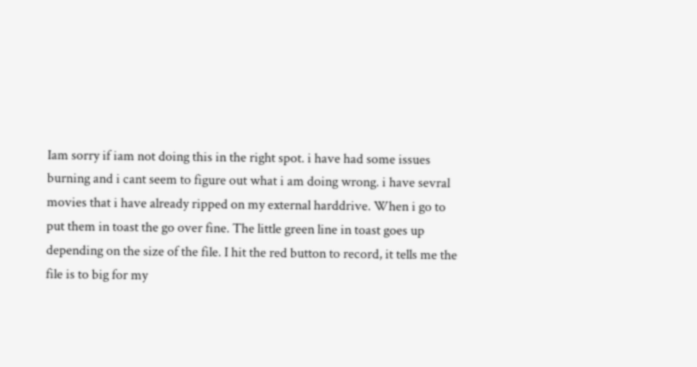Iam sorry if iam not doing this in the right spot. i have had some issues burning and i cant seem to figure out what i am doing wrong. i have sevral movies that i have already ripped on my external harddrive. When i go to put them in toast the go over fine. The little green line in toast goes up depending on the size of the file. I hit the red button to record, it tells me the file is to big for my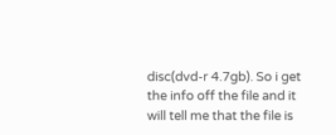disc(dvd-r 4.7gb). So i get the info off the file and it will tell me that the file is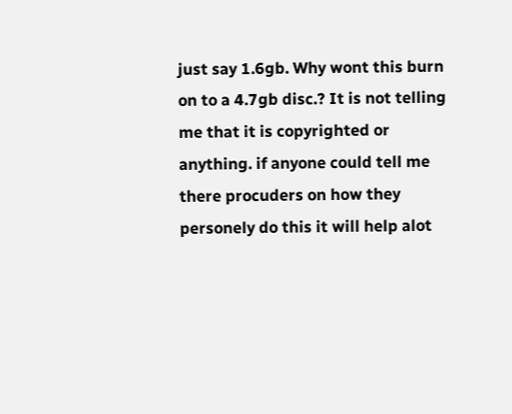just say 1.6gb. Why wont this burn on to a 4.7gb disc.? It is not telling me that it is copyrighted or anything. if anyone could tell me there procuders on how they personely do this it will help alot